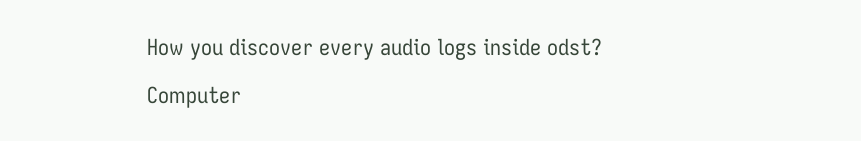How you discover every audio logs inside odst?

Computer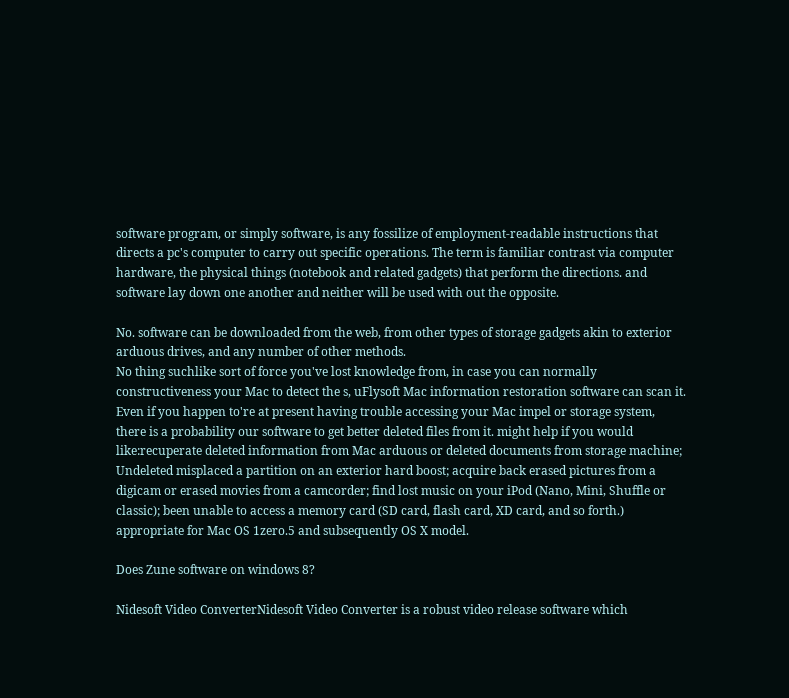software program, or simply software, is any fossilize of employment-readable instructions that directs a pc's computer to carry out specific operations. The term is familiar contrast via computer hardware, the physical things (notebook and related gadgets) that perform the directions. and software lay down one another and neither will be used with out the opposite.

No. software can be downloaded from the web, from other types of storage gadgets akin to exterior arduous drives, and any number of other methods.
No thing suchlike sort of force you've lost knowledge from, in case you can normally constructiveness your Mac to detect the s, uFlysoft Mac information restoration software can scan it. Even if you happen to're at present having trouble accessing your Mac impel or storage system, there is a probability our software to get better deleted files from it. might help if you would like:recuperate deleted information from Mac arduous or deleted documents from storage machine; Undeleted misplaced a partition on an exterior hard boost; acquire back erased pictures from a digicam or erased movies from a camcorder; find lost music on your iPod (Nano, Mini, Shuffle or classic); been unable to access a memory card (SD card, flash card, XD card, and so forth.) appropriate for Mac OS 1zero.5 and subsequently OS X model.

Does Zune software on windows 8?

Nidesoft Video ConverterNidesoft Video Converter is a robust video release software which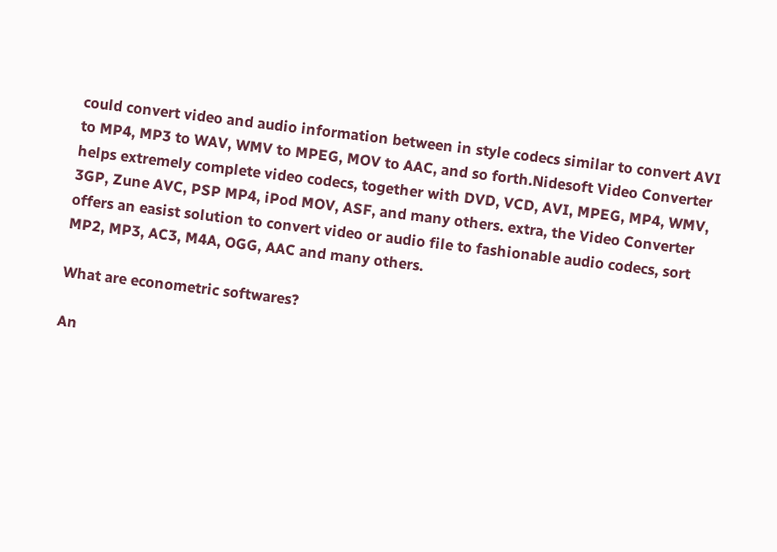could convert video and audio information between in style codecs similar to convert AVI to MP4, MP3 to WAV, WMV to MPEG, MOV to AAC, and so forth.Nidesoft Video Converter helps extremely complete video codecs, together with DVD, VCD, AVI, MPEG, MP4, WMV, 3GP, Zune AVC, PSP MP4, iPod MOV, ASF, and many others. extra, the Video Converter offers an easist solution to convert video or audio file to fashionable audio codecs, sort MP2, MP3, AC3, M4A, OGG, AAC and many others.

What are econometric softwares?

An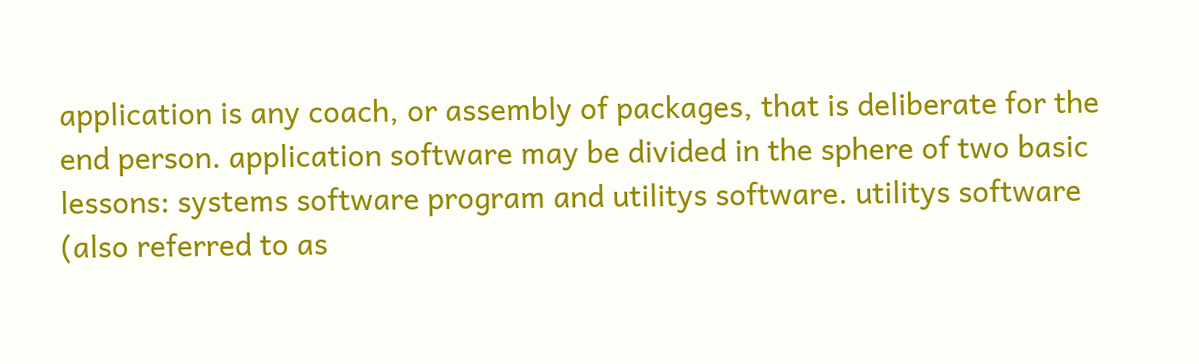application is any coach, or assembly of packages, that is deliberate for the end person. application software may be divided in the sphere of two basic lessons: systems software program and utilitys software. utilitys software (also referred to as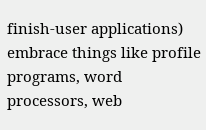finish-user applications) embrace things like profile programs, word processors, web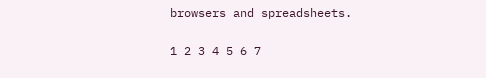browsers and spreadsheets.

1 2 3 4 5 6 7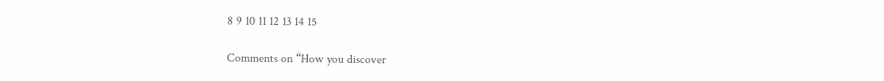8 9 10 11 12 13 14 15

Comments on “How you discover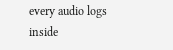every audio logs inside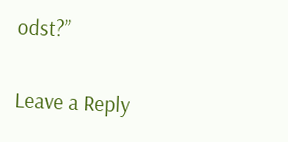odst?”

Leave a Reply